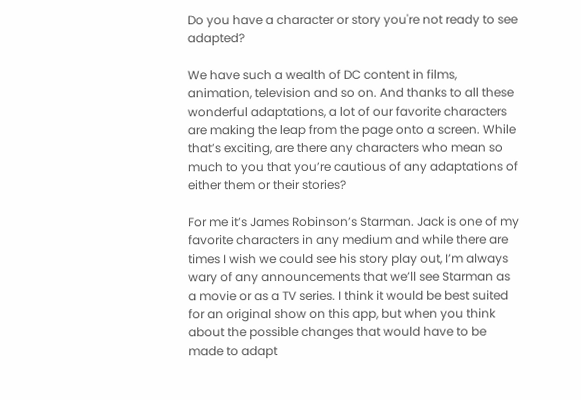Do you have a character or story you're not ready to see adapted?

We have such a wealth of DC content in films, animation, television and so on. And thanks to all these wonderful adaptations, a lot of our favorite characters are making the leap from the page onto a screen. While that’s exciting, are there any characters who mean so much to you that you’re cautious of any adaptations of either them or their stories?

For me it’s James Robinson’s Starman. Jack is one of my favorite characters in any medium and while there are times I wish we could see his story play out, I’m always wary of any announcements that we’ll see Starman as a movie or as a TV series. I think it would be best suited for an original show on this app, but when you think about the possible changes that would have to be made to adapt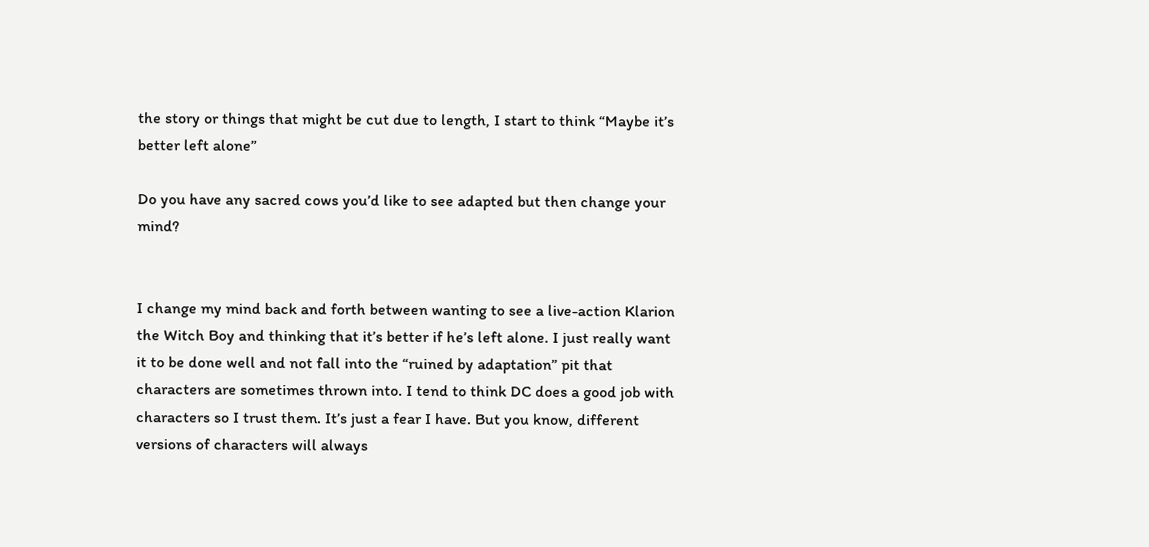the story or things that might be cut due to length, I start to think “Maybe it’s better left alone”

Do you have any sacred cows you’d like to see adapted but then change your mind?


I change my mind back and forth between wanting to see a live-action Klarion the Witch Boy and thinking that it’s better if he’s left alone. I just really want it to be done well and not fall into the “ruined by adaptation” pit that characters are sometimes thrown into. I tend to think DC does a good job with characters so I trust them. It’s just a fear I have. But you know, different versions of characters will always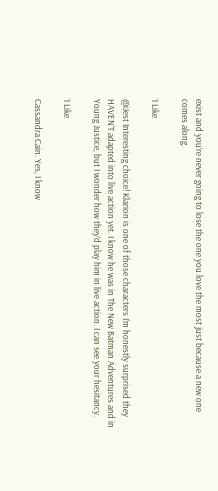exist and you’re never going to lose the one you love the most just because a new one comes along.

1 Like

@iJest Interesting choice! Klarion is one of those characters I’m honestly surprised they HAVEN’T adapted into live action yet. I know he was in The New Batman Adventures and in Young Justice, but I wonder how they’d play him in live action. I can see your hesitancy.

1 Like

Cassandra Cain. Yes, I know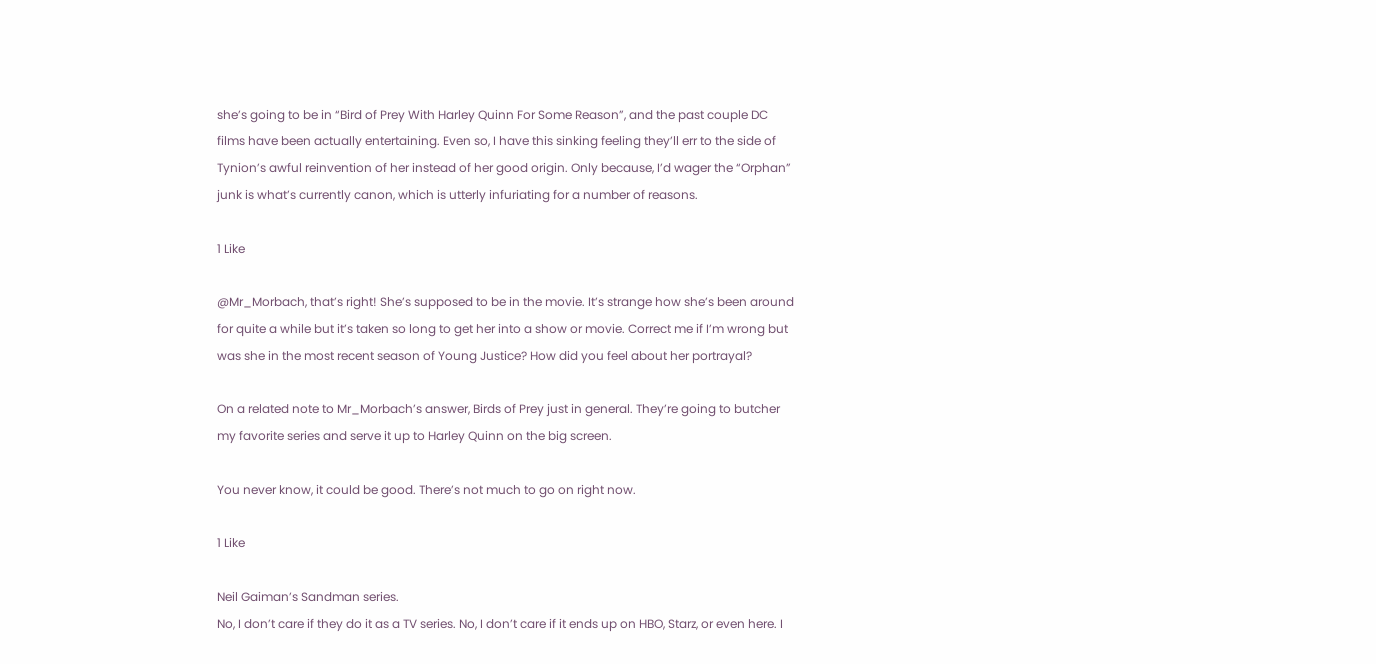she’s going to be in “Bird of Prey With Harley Quinn For Some Reason”, and the past couple DC films have been actually entertaining. Even so, I have this sinking feeling they’ll err to the side of Tynion’s awful reinvention of her instead of her good origin. Only because, I’d wager the “Orphan” junk is what’s currently canon, which is utterly infuriating for a number of reasons.

1 Like

@Mr_Morbach, that’s right! She’s supposed to be in the movie. It’s strange how she’s been around for quite a while but it’s taken so long to get her into a show or movie. Correct me if I’m wrong but was she in the most recent season of Young Justice? How did you feel about her portrayal?

On a related note to Mr_Morbach’s answer, Birds of Prey just in general. They’re going to butcher my favorite series and serve it up to Harley Quinn on the big screen.

You never know, it could be good. There’s not much to go on right now.

1 Like

Neil Gaiman’s Sandman series.
No, I don’t care if they do it as a TV series. No, I don’t care if it ends up on HBO, Starz, or even here. I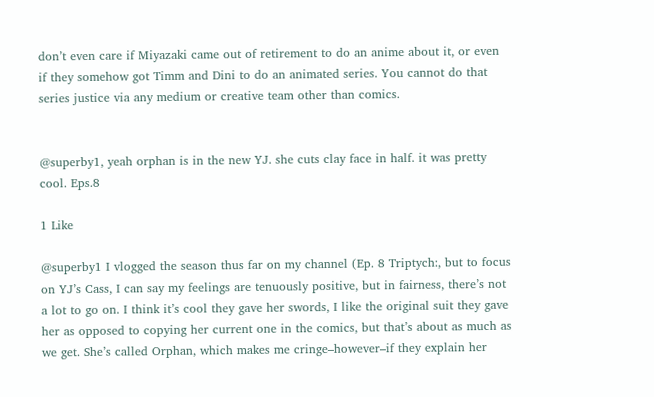don’t even care if Miyazaki came out of retirement to do an anime about it, or even if they somehow got Timm and Dini to do an animated series. You cannot do that series justice via any medium or creative team other than comics.


@superby1, yeah orphan is in the new YJ. she cuts clay face in half. it was pretty cool. Eps.8

1 Like

@superby1 I vlogged the season thus far on my channel (Ep. 8 Triptych:, but to focus on YJ’s Cass, I can say my feelings are tenuously positive, but in fairness, there’s not a lot to go on. I think it’s cool they gave her swords, I like the original suit they gave her as opposed to copying her current one in the comics, but that’s about as much as we get. She’s called Orphan, which makes me cringe–however–if they explain her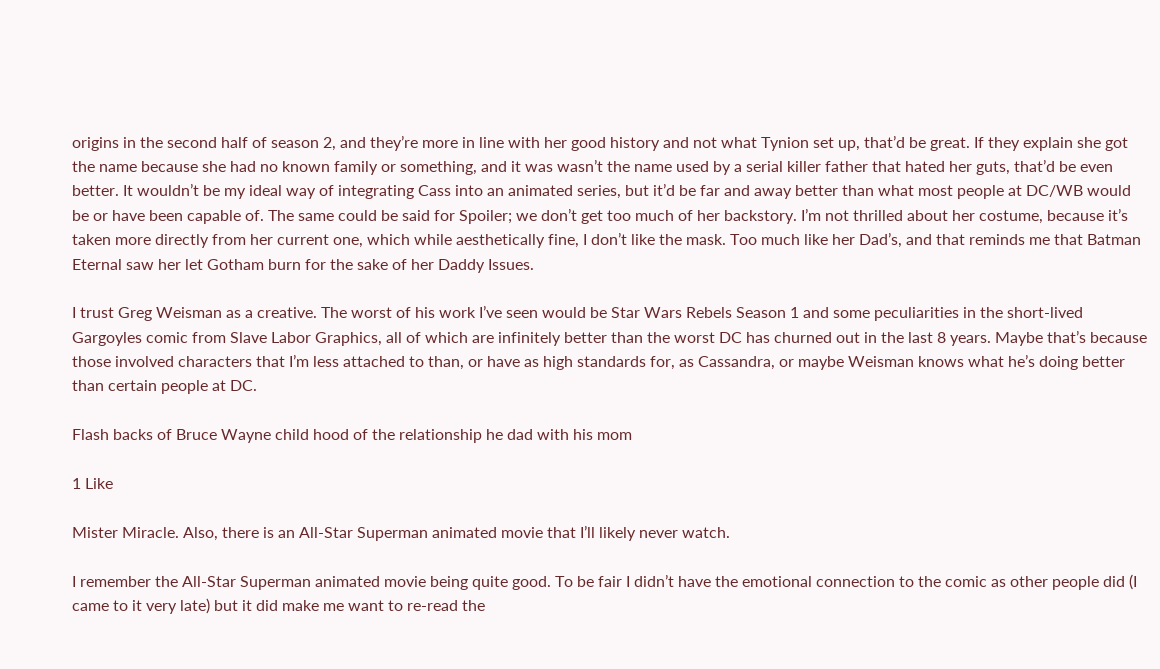origins in the second half of season 2, and they’re more in line with her good history and not what Tynion set up, that’d be great. If they explain she got the name because she had no known family or something, and it was wasn’t the name used by a serial killer father that hated her guts, that’d be even better. It wouldn’t be my ideal way of integrating Cass into an animated series, but it’d be far and away better than what most people at DC/WB would be or have been capable of. The same could be said for Spoiler; we don’t get too much of her backstory. I’m not thrilled about her costume, because it’s taken more directly from her current one, which while aesthetically fine, I don’t like the mask. Too much like her Dad’s, and that reminds me that Batman Eternal saw her let Gotham burn for the sake of her Daddy Issues.

I trust Greg Weisman as a creative. The worst of his work I’ve seen would be Star Wars Rebels Season 1 and some peculiarities in the short-lived Gargoyles comic from Slave Labor Graphics, all of which are infinitely better than the worst DC has churned out in the last 8 years. Maybe that’s because those involved characters that I’m less attached to than, or have as high standards for, as Cassandra, or maybe Weisman knows what he’s doing better than certain people at DC.

Flash backs of Bruce Wayne child hood of the relationship he dad with his mom

1 Like

Mister Miracle. Also, there is an All-Star Superman animated movie that I’ll likely never watch.

I remember the All-Star Superman animated movie being quite good. To be fair I didn’t have the emotional connection to the comic as other people did (I came to it very late) but it did make me want to re-read the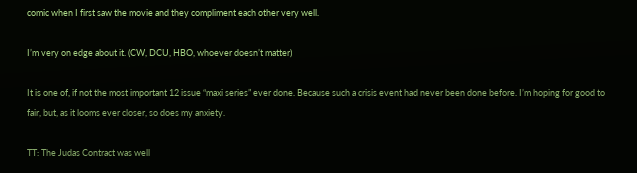comic when I first saw the movie and they compliment each other very well.

I’m very on edge about it. (CW, DCU, HBO, whoever doesn’t matter)

It is one of, if not the most important 12 issue “maxi series” ever done. Because such a crisis event had never been done before. I’m hoping for good to fair, but, as it looms ever closer, so does my anxiety.

TT: The Judas Contract was well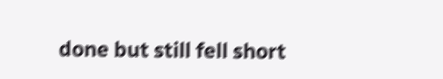done but still fell short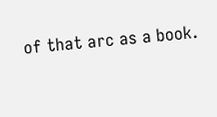of that arc as a book.